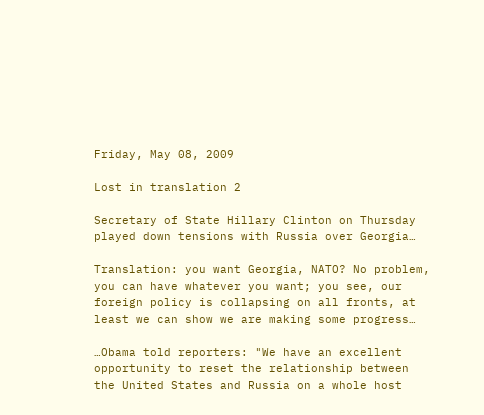Friday, May 08, 2009

Lost in translation 2

Secretary of State Hillary Clinton on Thursday played down tensions with Russia over Georgia…

Translation: you want Georgia, NATO? No problem, you can have whatever you want; you see, our foreign policy is collapsing on all fronts, at least we can show we are making some progress…

…Obama told reporters: "We have an excellent opportunity to reset the relationship between the United States and Russia on a whole host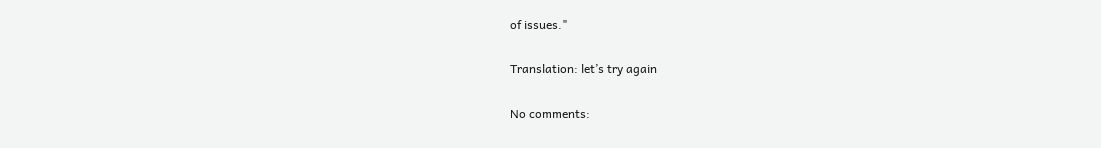of issues."

Translation: let’s try again

No comments: